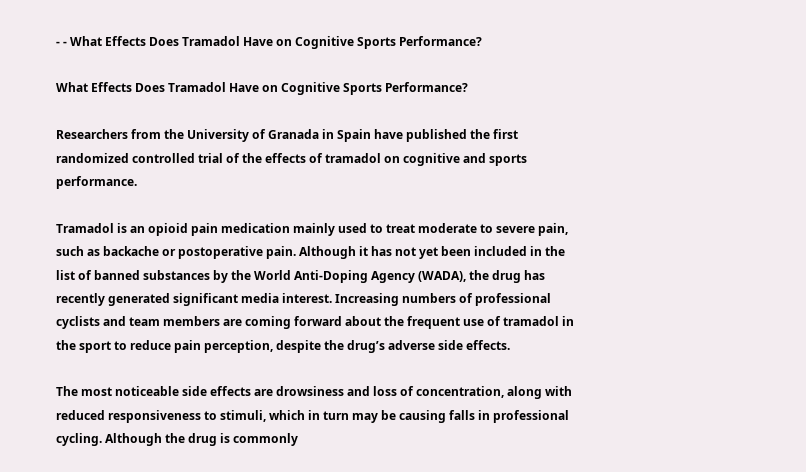- - What Effects Does Tramadol Have on Cognitive Sports Performance?

What Effects Does Tramadol Have on Cognitive Sports Performance?

Researchers from the University of Granada in Spain have published the first randomized controlled trial of the effects of tramadol on cognitive and sports performance.

Tramadol is an opioid pain medication mainly used to treat moderate to severe pain, such as backache or postoperative pain. Although it has not yet been included in the list of banned substances by the World Anti-Doping Agency (WADA), the drug has recently generated significant media interest. Increasing numbers of professional cyclists and team members are coming forward about the frequent use of tramadol in the sport to reduce pain perception, despite the drug’s adverse side effects.

The most noticeable side effects are drowsiness and loss of concentration, along with reduced responsiveness to stimuli, which in turn may be causing falls in professional cycling. Although the drug is commonly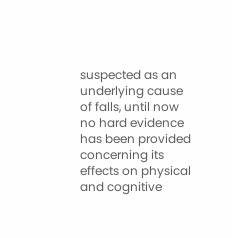suspected as an underlying cause of falls, until now no hard evidence has been provided concerning its effects on physical and cognitive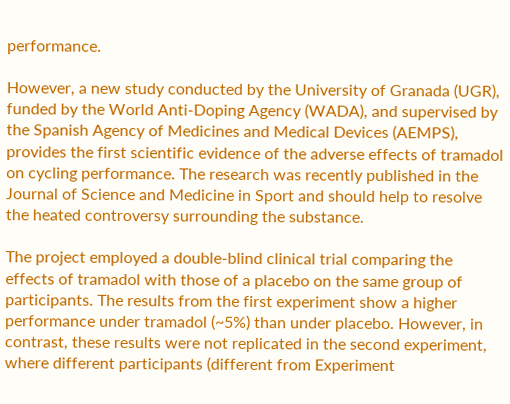performance.

However, a new study conducted by the University of Granada (UGR), funded by the World Anti-Doping Agency (WADA), and supervised by the Spanish Agency of Medicines and Medical Devices (AEMPS), provides the first scientific evidence of the adverse effects of tramadol on cycling performance. The research was recently published in the Journal of Science and Medicine in Sport and should help to resolve the heated controversy surrounding the substance.

The project employed a double-blind clinical trial comparing the effects of tramadol with those of a placebo on the same group of participants. The results from the first experiment show a higher performance under tramadol (~5%) than under placebo. However, in contrast, these results were not replicated in the second experiment, where different participants (different from Experiment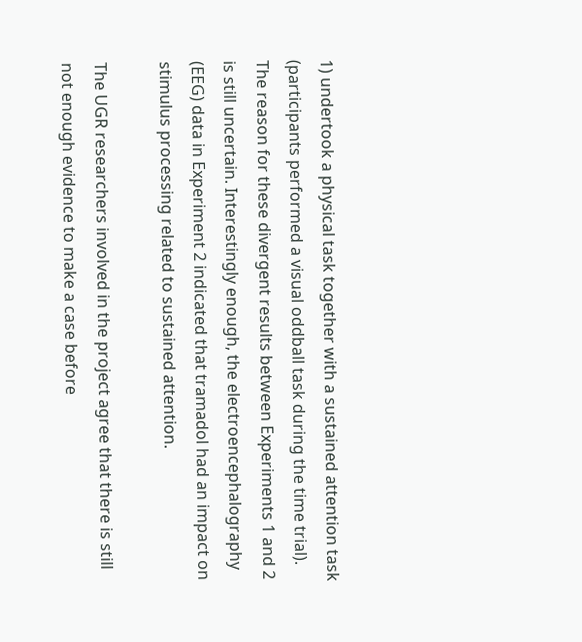1) undertook a physical task together with a sustained attention task (participants performed a visual oddball task during the time trial). The reason for these divergent results between Experiments 1 and 2 is still uncertain. Interestingly enough, the electroencephalography (EEG) data in Experiment 2 indicated that tramadol had an impact on stimulus processing related to sustained attention.

The UGR researchers involved in the project agree that there is still not enough evidence to make a case before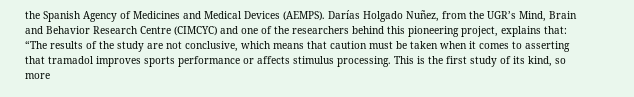the Spanish Agency of Medicines and Medical Devices (AEMPS). Darías Holgado Nuñez, from the UGR’s Mind, Brain and Behavior Research Centre (CIMCYC) and one of the researchers behind this pioneering project, explains that: “The results of the study are not conclusive, which means that caution must be taken when it comes to asserting that tramadol improves sports performance or affects stimulus processing. This is the first study of its kind, so more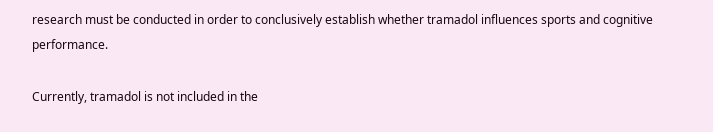research must be conducted in order to conclusively establish whether tramadol influences sports and cognitive performance.

Currently, tramadol is not included in the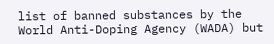list of banned substances by the World Anti-Doping Agency (WADA) but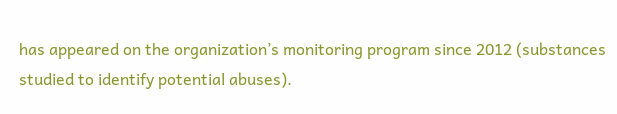has appeared on the organization’s monitoring program since 2012 (substances studied to identify potential abuses).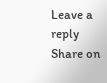Leave a reply
Share on